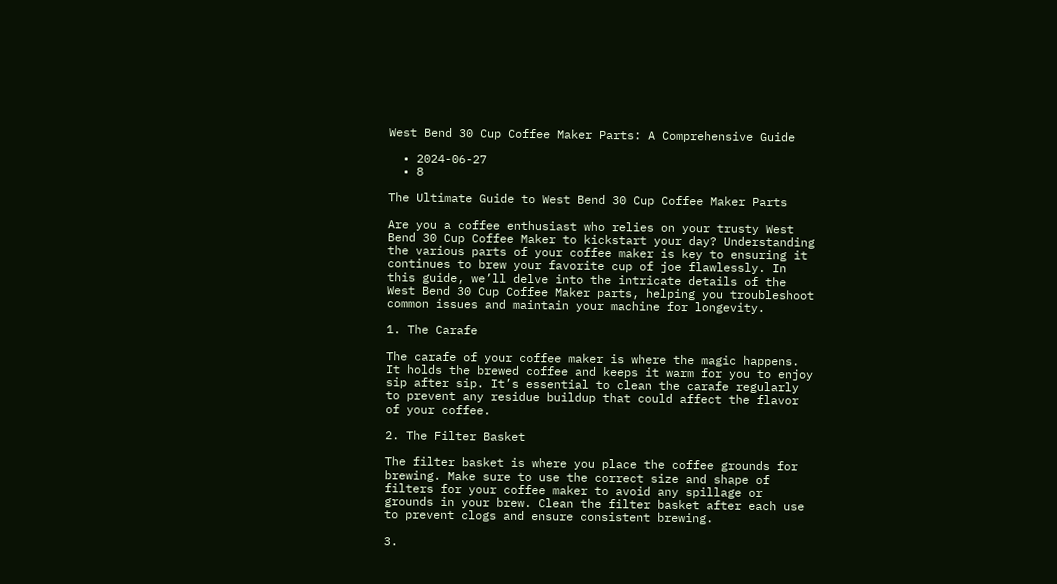West Bend 30 Cup Coffee Maker Parts: A Comprehensive Guide

  • 2024-06-27
  • 8

The Ultimate Guide to West Bend 30 Cup Coffee Maker Parts

Are you a coffee enthusiast who relies on your trusty West Bend 30 Cup Coffee Maker to kickstart your day? Understanding the various parts of your coffee maker is key to ensuring it continues to brew your favorite cup of joe flawlessly. In this guide, we’ll delve into the intricate details of the West Bend 30 Cup Coffee Maker parts, helping you troubleshoot common issues and maintain your machine for longevity.

1. The Carafe

The carafe of your coffee maker is where the magic happens. It holds the brewed coffee and keeps it warm for you to enjoy sip after sip. It’s essential to clean the carafe regularly to prevent any residue buildup that could affect the flavor of your coffee.

2. The Filter Basket

The filter basket is where you place the coffee grounds for brewing. Make sure to use the correct size and shape of filters for your coffee maker to avoid any spillage or grounds in your brew. Clean the filter basket after each use to prevent clogs and ensure consistent brewing.

3.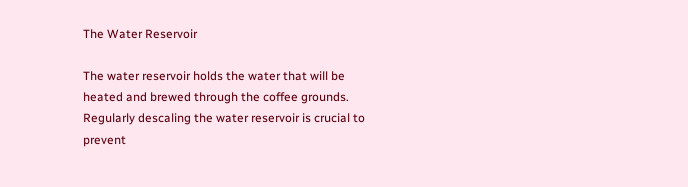The Water Reservoir

The water reservoir holds the water that will be heated and brewed through the coffee grounds. Regularly descaling the water reservoir is crucial to prevent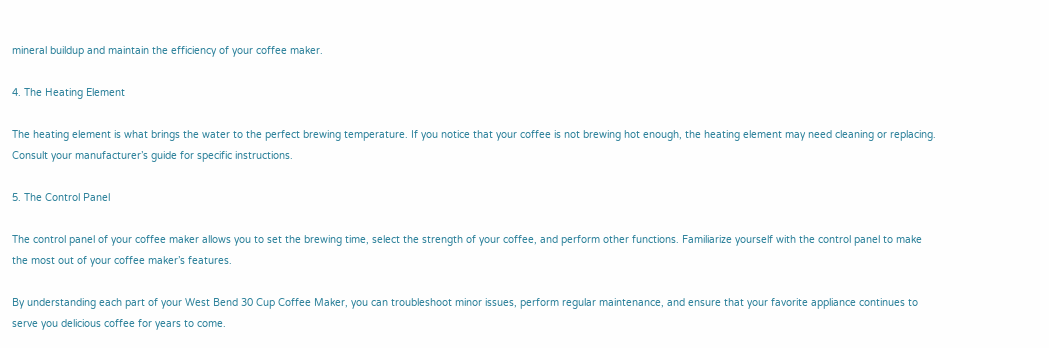mineral buildup and maintain the efficiency of your coffee maker.

4. The Heating Element

The heating element is what brings the water to the perfect brewing temperature. If you notice that your coffee is not brewing hot enough, the heating element may need cleaning or replacing. Consult your manufacturer’s guide for specific instructions.

5. The Control Panel

The control panel of your coffee maker allows you to set the brewing time, select the strength of your coffee, and perform other functions. Familiarize yourself with the control panel to make the most out of your coffee maker’s features.

By understanding each part of your West Bend 30 Cup Coffee Maker, you can troubleshoot minor issues, perform regular maintenance, and ensure that your favorite appliance continues to serve you delicious coffee for years to come.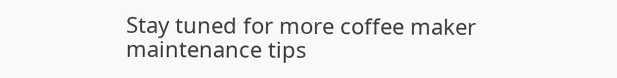Stay tuned for more coffee maker maintenance tips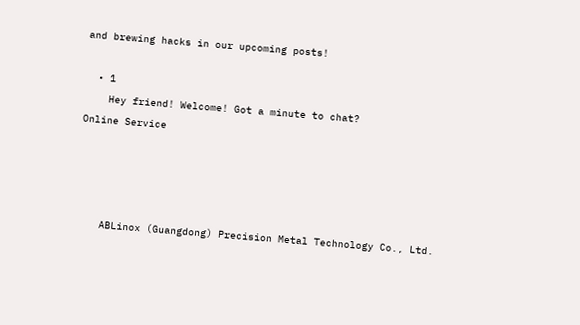and brewing hacks in our upcoming posts!

  • 1
    Hey friend! Welcome! Got a minute to chat?
Online Service




    ABLinox (Guangdong) Precision Metal Technology Co., Ltd.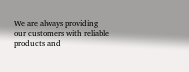We are always providing our customers with reliable products and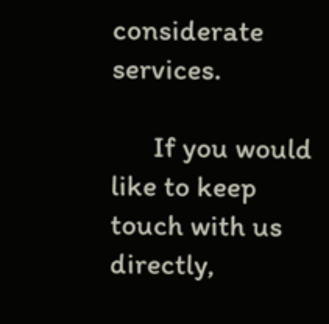considerate services.

      If you would like to keep touch with us directly,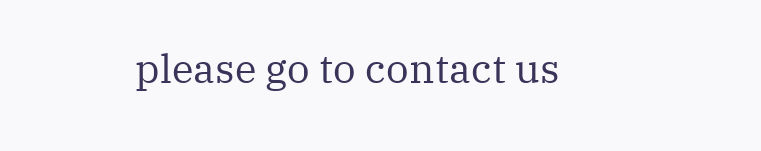please go to contact us